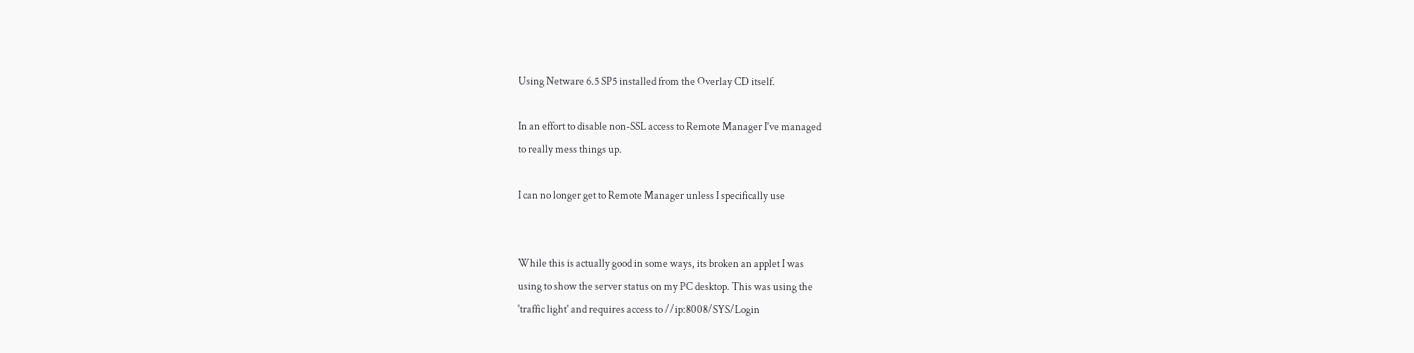Using Netware 6.5 SP5 installed from the Overlay CD itself.

In an effort to disable non-SSL access to Remote Manager I've managed
to really mess things up.

I can no longer get to Remote Manager unless I specifically use


While this is actually good in some ways, its broken an applet I was
using to show the server status on my PC desktop. This was using the
'traffic light' and requires access to //ip:8008/SYS/Login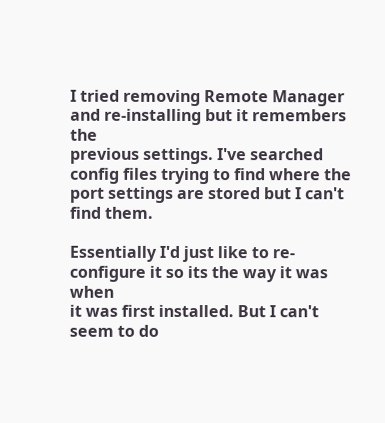I tried removing Remote Manager and re-installing but it remembers the
previous settings. I've searched config files trying to find where the
port settings are stored but I can't find them.

Essentially I'd just like to re-configure it so its the way it was when
it was first installed. But I can't seem to do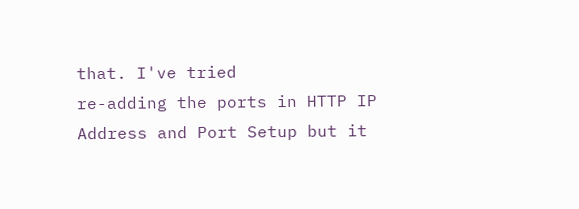that. I've tried
re-adding the ports in HTTP IP Address and Port Setup but it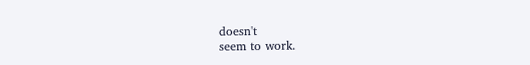doesn't
seem to work.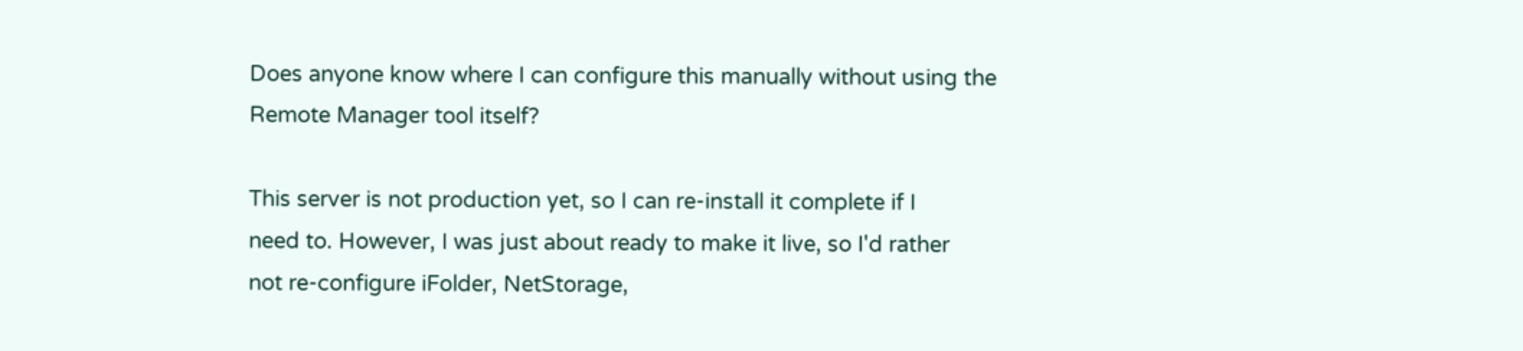Does anyone know where I can configure this manually without using the
Remote Manager tool itself?

This server is not production yet, so I can re-install it complete if I
need to. However, I was just about ready to make it live, so I'd rather
not re-configure iFolder, NetStorage,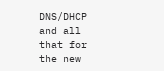DNS/DHCP and all that for the new